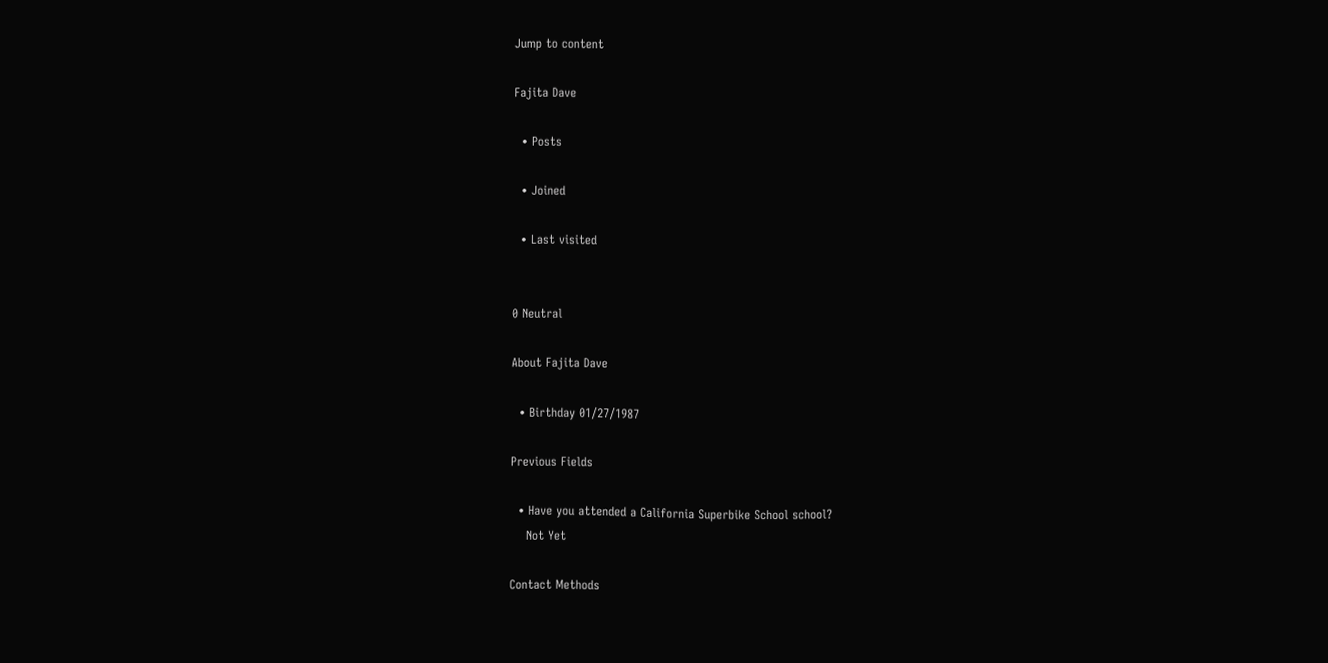Jump to content

Fajita Dave

  • Posts

  • Joined

  • Last visited


0 Neutral

About Fajita Dave

  • Birthday 01/27/1987

Previous Fields

  • Have you attended a California Superbike School school?
    Not Yet

Contact Methods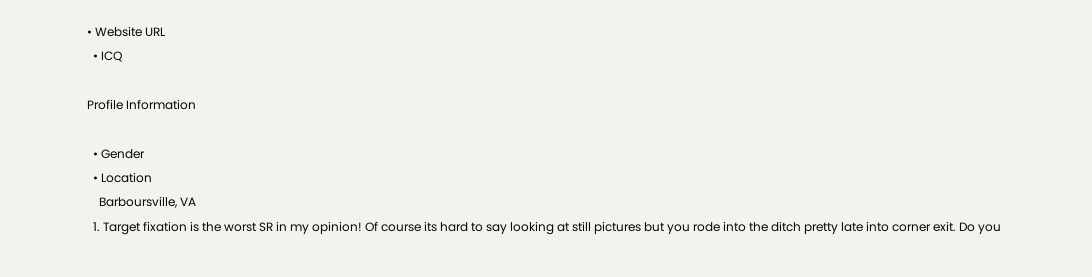• Website URL
  • ICQ

Profile Information

  • Gender
  • Location
    Barboursville, VA
  1. Target fixation is the worst SR in my opinion! Of course its hard to say looking at still pictures but you rode into the ditch pretty late into corner exit. Do you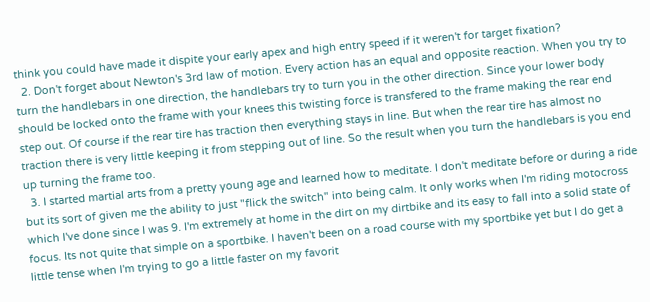think you could have made it dispite your early apex and high entry speed if it weren't for target fixation?
  2. Don't forget about Newton's 3rd law of motion. Every action has an equal and opposite reaction. When you try to turn the handlebars in one direction, the handlebars try to turn you in the other direction. Since your lower body should be locked onto the frame with your knees this twisting force is transfered to the frame making the rear end step out. Of course if the rear tire has traction then everything stays in line. But when the rear tire has almost no traction there is very little keeping it from stepping out of line. So the result when you turn the handlebars is you end up turning the frame too.
  3. I started martial arts from a pretty young age and learned how to meditate. I don't meditate before or during a ride but its sort of given me the ability to just "flick the switch" into being calm. It only works when I'm riding motocross which I've done since I was 9. I'm extremely at home in the dirt on my dirtbike and its easy to fall into a solid state of focus. Its not quite that simple on a sportbike. I haven't been on a road course with my sportbike yet but I do get a little tense when I'm trying to go a little faster on my favorit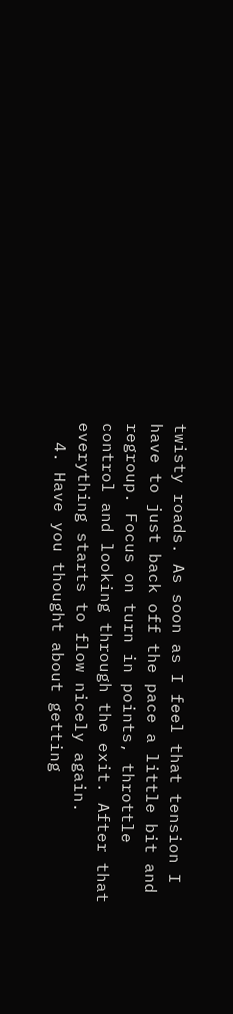twisty roads. As soon as I feel that tension I have to just back off the pace a little bit and regroup. Focus on turn in points, throttle control and looking through the exit. After that everything starts to flow nicely again.
  4. Have you thought about getting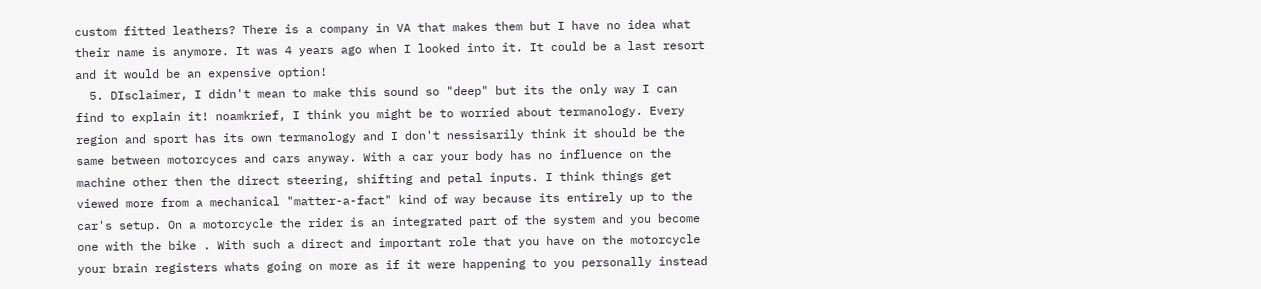custom fitted leathers? There is a company in VA that makes them but I have no idea what their name is anymore. It was 4 years ago when I looked into it. It could be a last resort and it would be an expensive option!
  5. DIsclaimer, I didn't mean to make this sound so "deep" but its the only way I can find to explain it! noamkrief, I think you might be to worried about termanology. Every region and sport has its own termanology and I don't nessisarily think it should be the same between motorcyces and cars anyway. With a car your body has no influence on the machine other then the direct steering, shifting and petal inputs. I think things get viewed more from a mechanical "matter-a-fact" kind of way because its entirely up to the car's setup. On a motorcycle the rider is an integrated part of the system and you become one with the bike . With such a direct and important role that you have on the motorcycle your brain registers whats going on more as if it were happening to you personally instead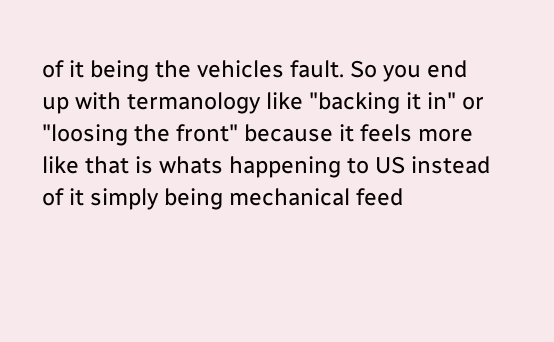of it being the vehicles fault. So you end up with termanology like "backing it in" or "loosing the front" because it feels more like that is whats happening to US instead of it simply being mechanical feed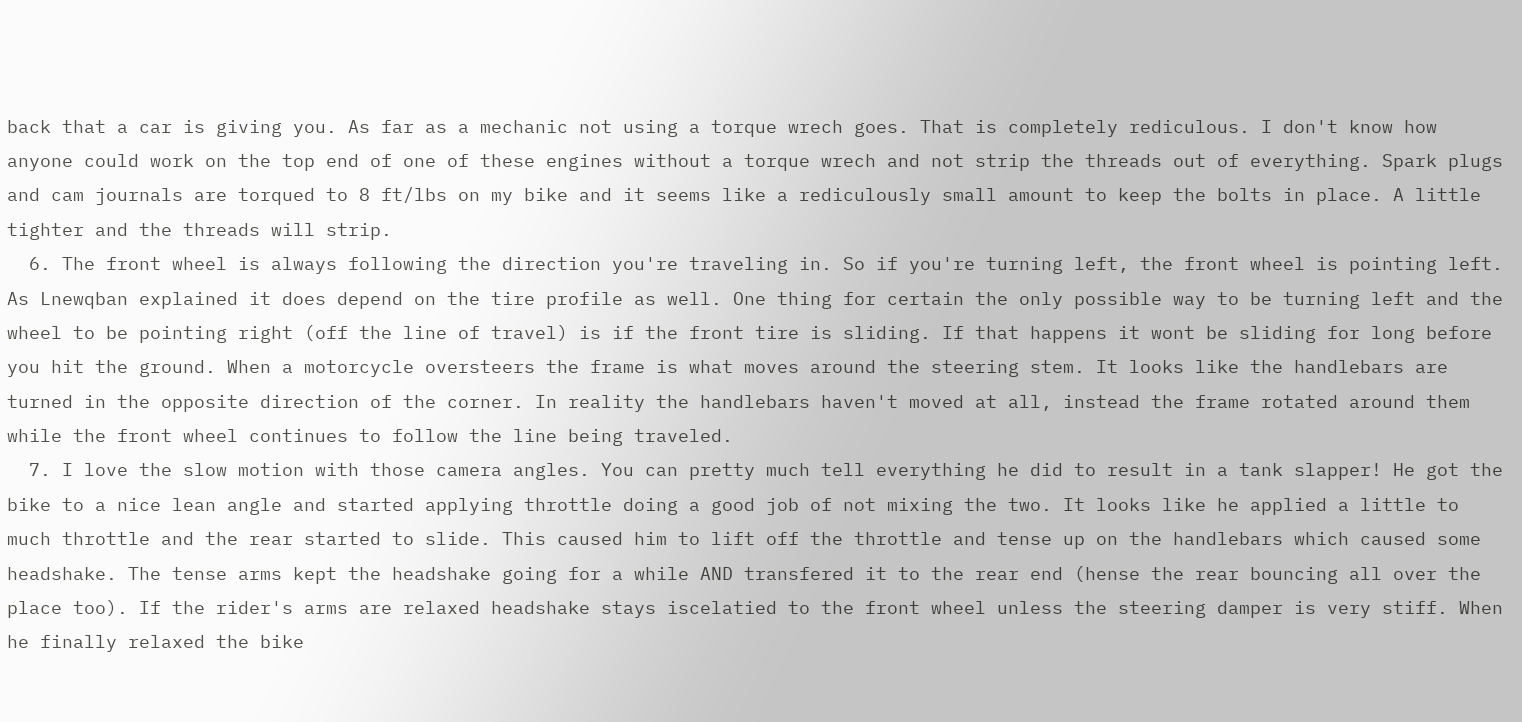back that a car is giving you. As far as a mechanic not using a torque wrech goes. That is completely rediculous. I don't know how anyone could work on the top end of one of these engines without a torque wrech and not strip the threads out of everything. Spark plugs and cam journals are torqued to 8 ft/lbs on my bike and it seems like a rediculously small amount to keep the bolts in place. A little tighter and the threads will strip.
  6. The front wheel is always following the direction you're traveling in. So if you're turning left, the front wheel is pointing left. As Lnewqban explained it does depend on the tire profile as well. One thing for certain the only possible way to be turning left and the wheel to be pointing right (off the line of travel) is if the front tire is sliding. If that happens it wont be sliding for long before you hit the ground. When a motorcycle oversteers the frame is what moves around the steering stem. It looks like the handlebars are turned in the opposite direction of the corner. In reality the handlebars haven't moved at all, instead the frame rotated around them while the front wheel continues to follow the line being traveled.
  7. I love the slow motion with those camera angles. You can pretty much tell everything he did to result in a tank slapper! He got the bike to a nice lean angle and started applying throttle doing a good job of not mixing the two. It looks like he applied a little to much throttle and the rear started to slide. This caused him to lift off the throttle and tense up on the handlebars which caused some headshake. The tense arms kept the headshake going for a while AND transfered it to the rear end (hense the rear bouncing all over the place too). If the rider's arms are relaxed headshake stays iscelatied to the front wheel unless the steering damper is very stiff. When he finally relaxed the bike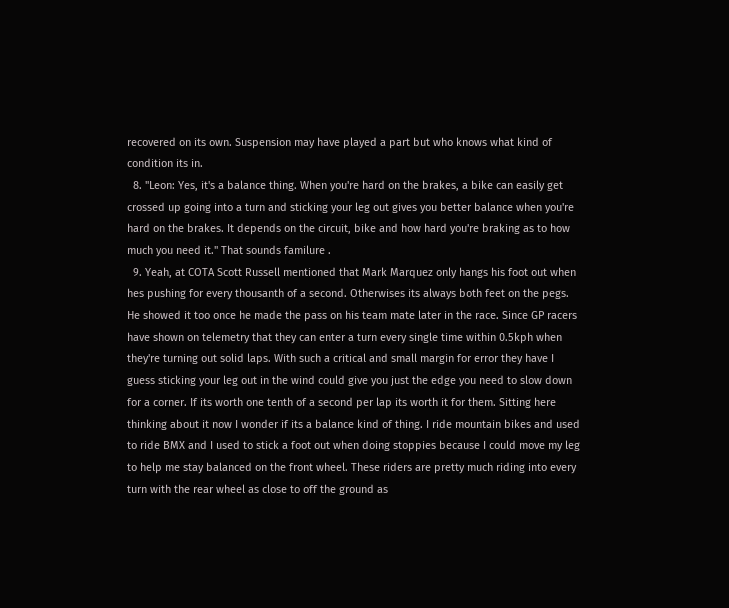recovered on its own. Suspension may have played a part but who knows what kind of condition its in.
  8. "Leon: Yes, it's a balance thing. When you're hard on the brakes, a bike can easily get crossed up going into a turn and sticking your leg out gives you better balance when you're hard on the brakes. It depends on the circuit, bike and how hard you're braking as to how much you need it." That sounds familure .
  9. Yeah, at COTA Scott Russell mentioned that Mark Marquez only hangs his foot out when hes pushing for every thousanth of a second. Otherwises its always both feet on the pegs. He showed it too once he made the pass on his team mate later in the race. Since GP racers have shown on telemetry that they can enter a turn every single time within 0.5kph when they're turning out solid laps. With such a critical and small margin for error they have I guess sticking your leg out in the wind could give you just the edge you need to slow down for a corner. If its worth one tenth of a second per lap its worth it for them. Sitting here thinking about it now I wonder if its a balance kind of thing. I ride mountain bikes and used to ride BMX and I used to stick a foot out when doing stoppies because I could move my leg to help me stay balanced on the front wheel. These riders are pretty much riding into every turn with the rear wheel as close to off the ground as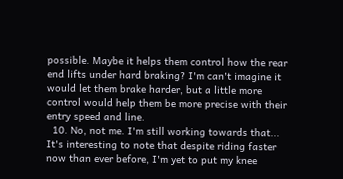possible. Maybe it helps them control how the rear end lifts under hard braking? I'm can't imagine it would let them brake harder, but a little more control would help them be more precise with their entry speed and line.
  10. No, not me. I'm still working towards that... It's interesting to note that despite riding faster now than ever before, I'm yet to put my knee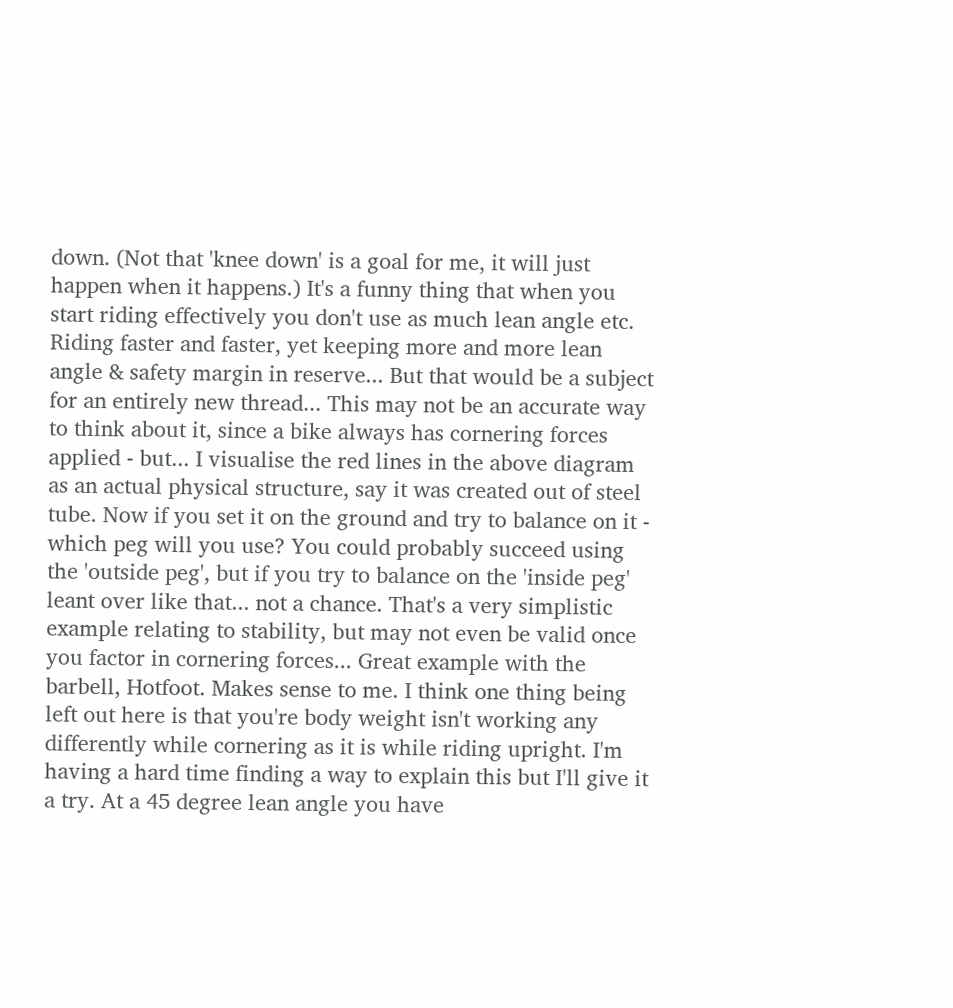down. (Not that 'knee down' is a goal for me, it will just happen when it happens.) It's a funny thing that when you start riding effectively you don't use as much lean angle etc. Riding faster and faster, yet keeping more and more lean angle & safety margin in reserve... But that would be a subject for an entirely new thread... This may not be an accurate way to think about it, since a bike always has cornering forces applied - but... I visualise the red lines in the above diagram as an actual physical structure, say it was created out of steel tube. Now if you set it on the ground and try to balance on it - which peg will you use? You could probably succeed using the 'outside peg', but if you try to balance on the 'inside peg' leant over like that... not a chance. That's a very simplistic example relating to stability, but may not even be valid once you factor in cornering forces... Great example with the barbell, Hotfoot. Makes sense to me. I think one thing being left out here is that you're body weight isn't working any differently while cornering as it is while riding upright. I'm having a hard time finding a way to explain this but I'll give it a try. At a 45 degree lean angle you have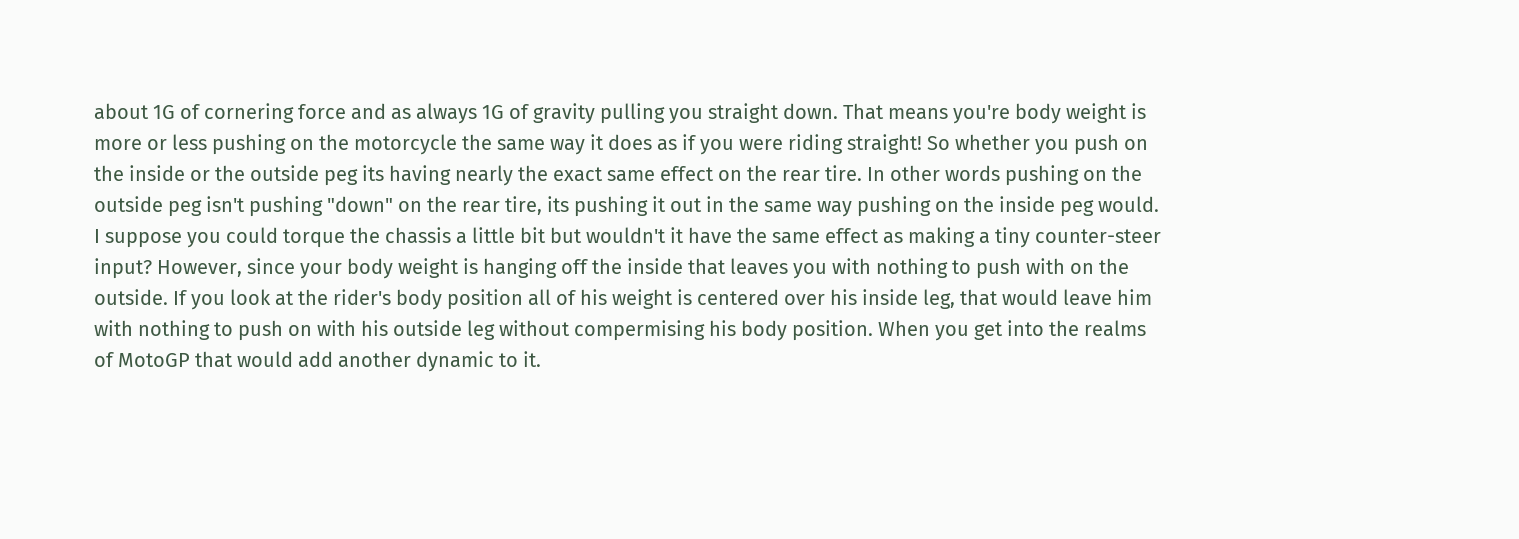about 1G of cornering force and as always 1G of gravity pulling you straight down. That means you're body weight is more or less pushing on the motorcycle the same way it does as if you were riding straight! So whether you push on the inside or the outside peg its having nearly the exact same effect on the rear tire. In other words pushing on the outside peg isn't pushing "down" on the rear tire, its pushing it out in the same way pushing on the inside peg would. I suppose you could torque the chassis a little bit but wouldn't it have the same effect as making a tiny counter-steer input? However, since your body weight is hanging off the inside that leaves you with nothing to push with on the outside. If you look at the rider's body position all of his weight is centered over his inside leg, that would leave him with nothing to push on with his outside leg without compermising his body position. When you get into the realms of MotoGP that would add another dynamic to it.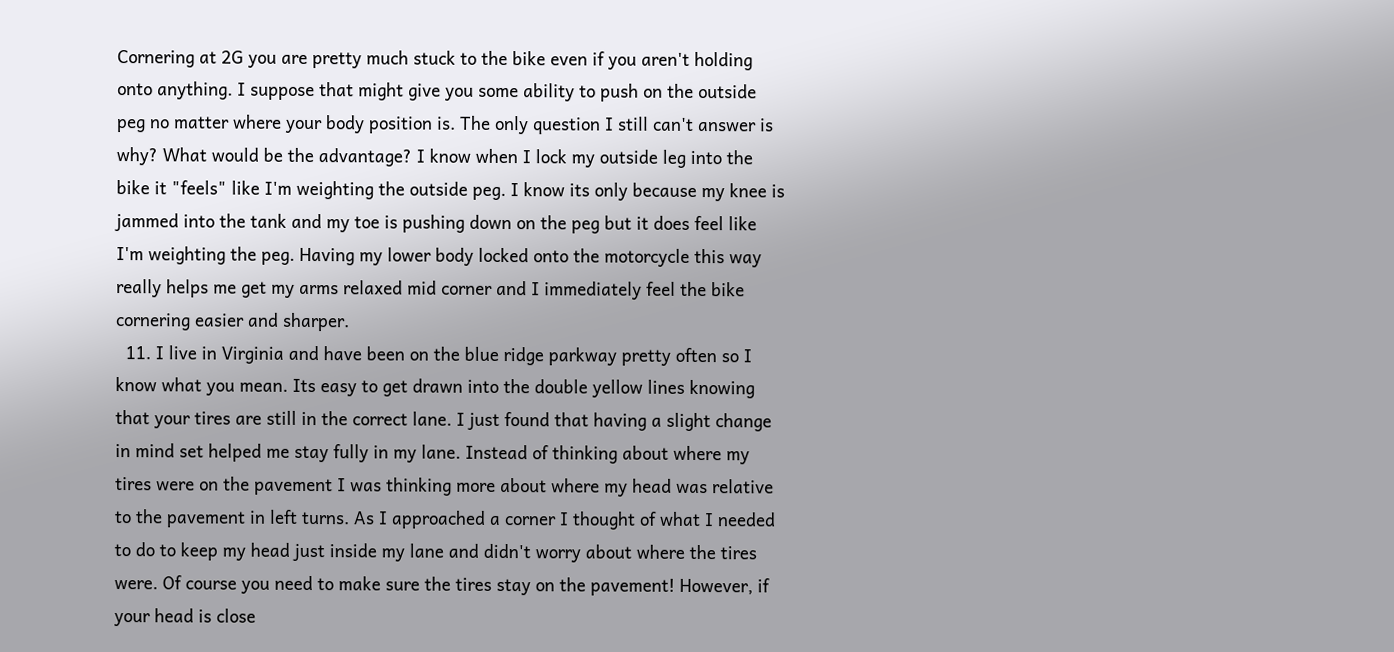Cornering at 2G you are pretty much stuck to the bike even if you aren't holding onto anything. I suppose that might give you some ability to push on the outside peg no matter where your body position is. The only question I still can't answer is why? What would be the advantage? I know when I lock my outside leg into the bike it "feels" like I'm weighting the outside peg. I know its only because my knee is jammed into the tank and my toe is pushing down on the peg but it does feel like I'm weighting the peg. Having my lower body locked onto the motorcycle this way really helps me get my arms relaxed mid corner and I immediately feel the bike cornering easier and sharper.
  11. I live in Virginia and have been on the blue ridge parkway pretty often so I know what you mean. Its easy to get drawn into the double yellow lines knowing that your tires are still in the correct lane. I just found that having a slight change in mind set helped me stay fully in my lane. Instead of thinking about where my tires were on the pavement I was thinking more about where my head was relative to the pavement in left turns. As I approached a corner I thought of what I needed to do to keep my head just inside my lane and didn't worry about where the tires were. Of course you need to make sure the tires stay on the pavement! However, if your head is close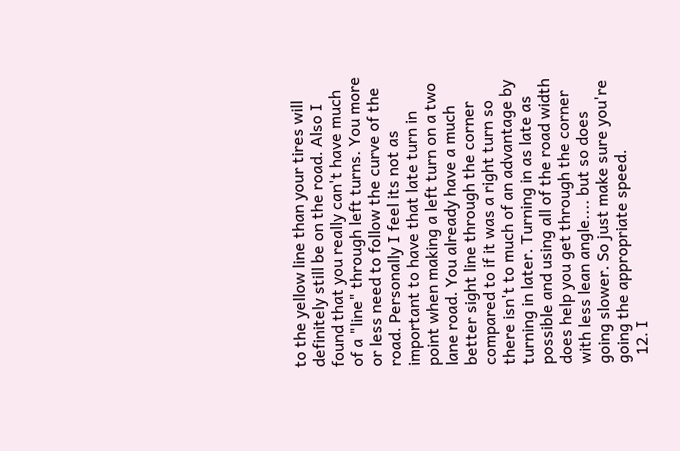to the yellow line than your tires will definitely still be on the road. Also I found that you really can't have much of a "line" through left turns. You more or less need to follow the curve of the road. Personally I feel its not as important to have that late turn in point when making a left turn on a two lane road. You already have a much better sight line through the corner compared to if it was a right turn so there isn't to much of an advantage by turning in later. Turning in as late as possible and using all of the road width does help you get through the corner with less lean angle.... but so does going slower. So just make sure you're going the appropriate speed.
  12. I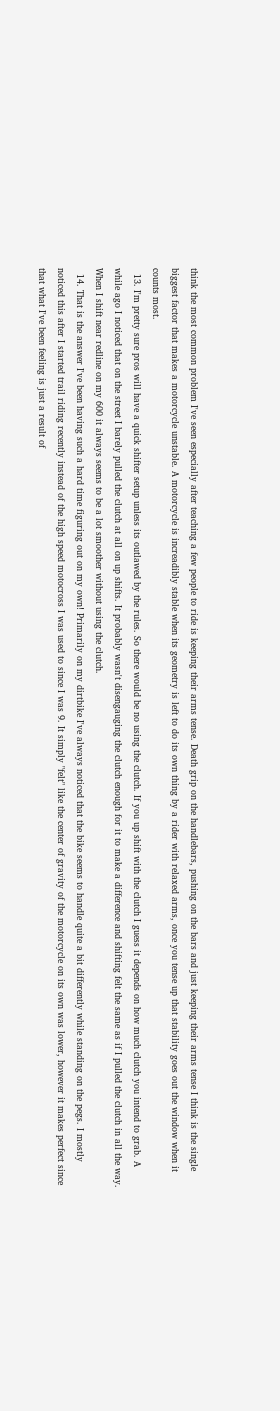think the most common problem I've seen especially after teaching a few people to ride is keeping their arms tense. Death grip on the handlebars, pushing on the bars and just keeping their arms tense I think is the single biggest factor that makes a motorcycle unstable. A motorcycle is increadibly stable when its geometry is left to do its own thing by a rider with relaxed arms, once you tense up that stability goes out the window when it counts most.
  13. I'm pretty sure pros will have a quick shifter setup unless its outlawed by the rules. So there would be no using the clutch. If you up shift with the clutch I guess it depends on how much clutch you intend to grab. A while ago I noticed that on the street I barely pulled the clutch at all on up shifts. It probably wasn't disengauging the clutch enough for it to make a difference and shifting felt the same as if I pulled the clutch in all the way. When I shift near redline on my 600 it always seems to be a lot smoother without using the clutch.
  14. That is the answer I've been having such a hard time figuring out on my own! Primarily on my dirtbike I've always noticed that the bike seems to handle quite a bit differently while standing on the pegs. I mostly noticed this after I started trail riding recently instead of the high speed motocross I was used to since I was 9. It simply "felt" like the center of gravity of the motorcycle on its own was lower, however it makes perfect since that what I've been feeling is just a result of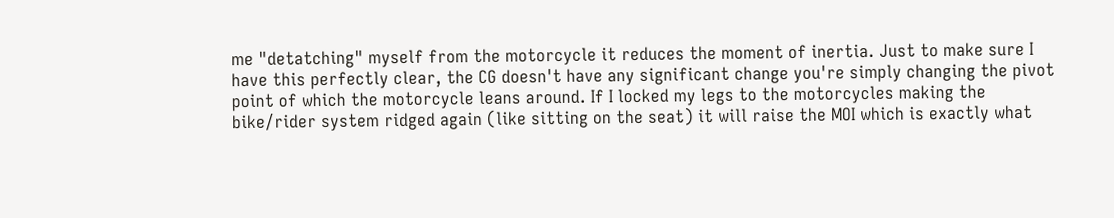me "detatching" myself from the motorcycle it reduces the moment of inertia. Just to make sure I have this perfectly clear, the CG doesn't have any significant change you're simply changing the pivot point of which the motorcycle leans around. If I locked my legs to the motorcycles making the bike/rider system ridged again (like sitting on the seat) it will raise the MOI which is exactly what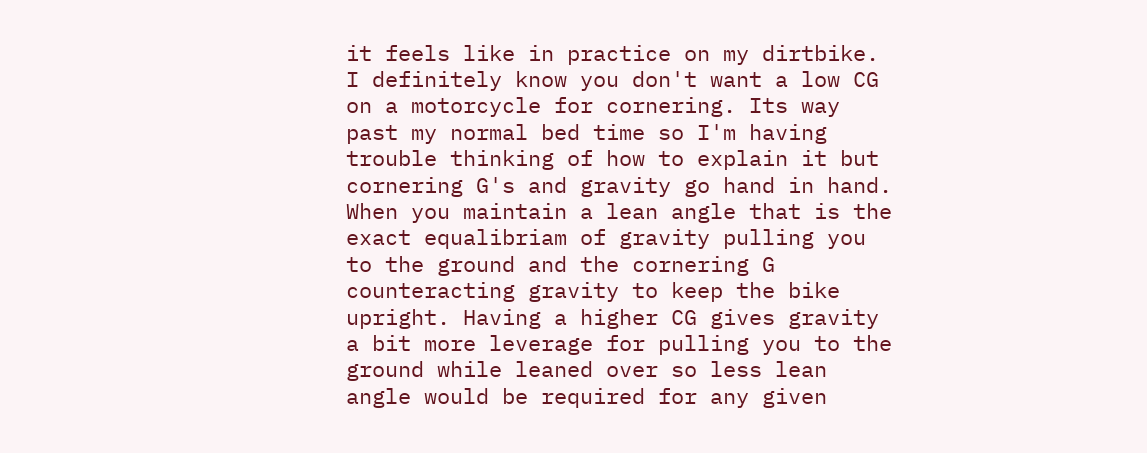it feels like in practice on my dirtbike. I definitely know you don't want a low CG on a motorcycle for cornering. Its way past my normal bed time so I'm having trouble thinking of how to explain it but cornering G's and gravity go hand in hand. When you maintain a lean angle that is the exact equalibriam of gravity pulling you to the ground and the cornering G counteracting gravity to keep the bike upright. Having a higher CG gives gravity a bit more leverage for pulling you to the ground while leaned over so less lean angle would be required for any given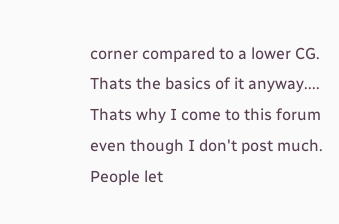corner compared to a lower CG. Thats the basics of it anyway.... Thats why I come to this forum even though I don't post much. People let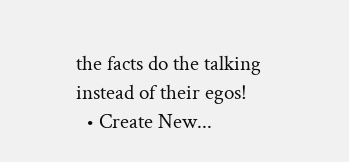the facts do the talking instead of their egos!
  • Create New...